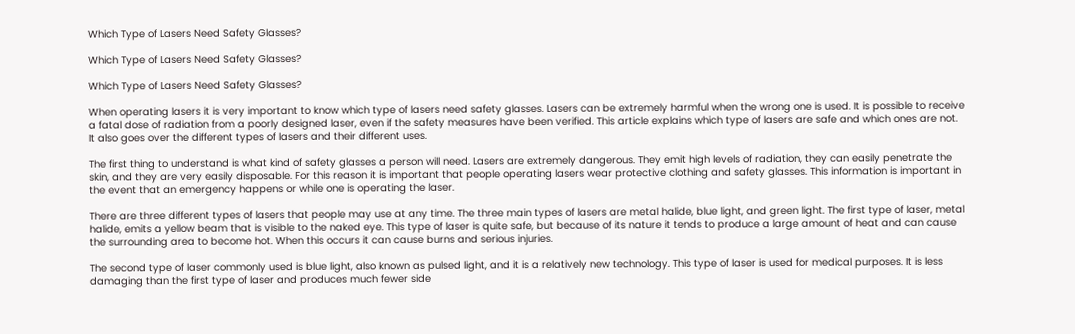Which Type of Lasers Need Safety Glasses?

Which Type of Lasers Need Safety Glasses?

Which Type of Lasers Need Safety Glasses?

When operating lasers it is very important to know which type of lasers need safety glasses. Lasers can be extremely harmful when the wrong one is used. It is possible to receive a fatal dose of radiation from a poorly designed laser, even if the safety measures have been verified. This article explains which type of lasers are safe and which ones are not. It also goes over the different types of lasers and their different uses.

The first thing to understand is what kind of safety glasses a person will need. Lasers are extremely dangerous. They emit high levels of radiation, they can easily penetrate the skin, and they are very easily disposable. For this reason it is important that people operating lasers wear protective clothing and safety glasses. This information is important in the event that an emergency happens or while one is operating the laser.

There are three different types of lasers that people may use at any time. The three main types of lasers are metal halide, blue light, and green light. The first type of laser, metal halide, emits a yellow beam that is visible to the naked eye. This type of laser is quite safe, but because of its nature it tends to produce a large amount of heat and can cause the surrounding area to become hot. When this occurs it can cause burns and serious injuries.

The second type of laser commonly used is blue light, also known as pulsed light, and it is a relatively new technology. This type of laser is used for medical purposes. It is less damaging than the first type of laser and produces much fewer side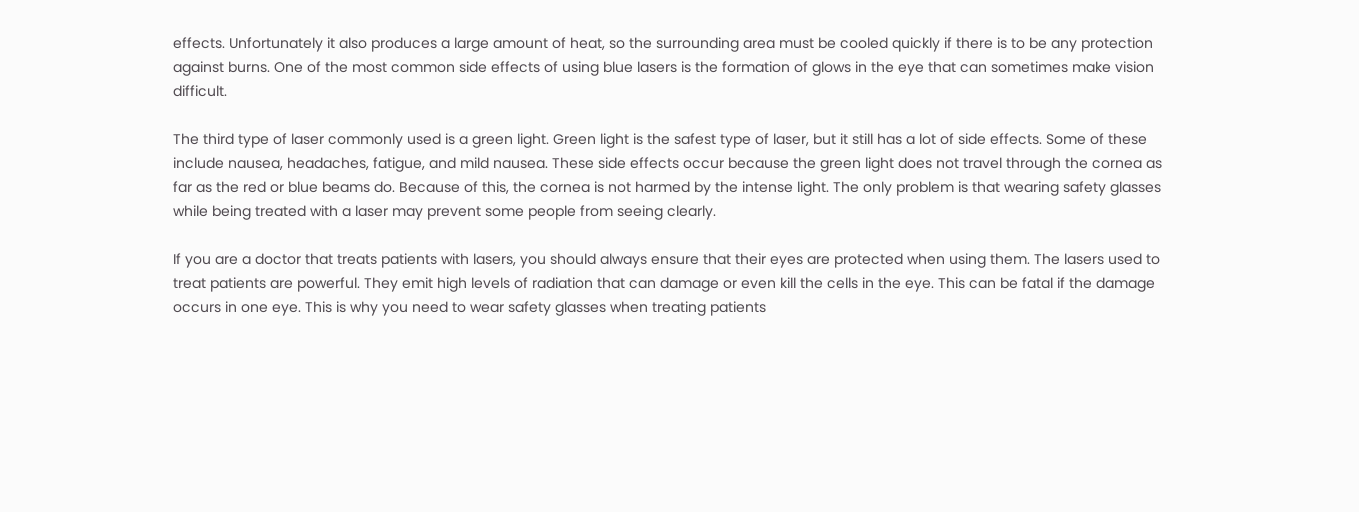effects. Unfortunately it also produces a large amount of heat, so the surrounding area must be cooled quickly if there is to be any protection against burns. One of the most common side effects of using blue lasers is the formation of glows in the eye that can sometimes make vision difficult.

The third type of laser commonly used is a green light. Green light is the safest type of laser, but it still has a lot of side effects. Some of these include nausea, headaches, fatigue, and mild nausea. These side effects occur because the green light does not travel through the cornea as far as the red or blue beams do. Because of this, the cornea is not harmed by the intense light. The only problem is that wearing safety glasses while being treated with a laser may prevent some people from seeing clearly.

If you are a doctor that treats patients with lasers, you should always ensure that their eyes are protected when using them. The lasers used to treat patients are powerful. They emit high levels of radiation that can damage or even kill the cells in the eye. This can be fatal if the damage occurs in one eye. This is why you need to wear safety glasses when treating patients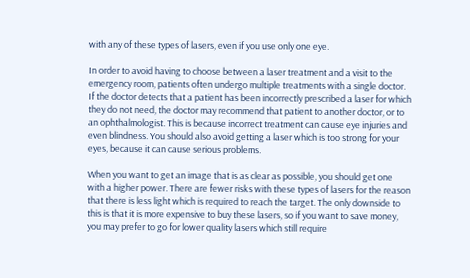with any of these types of lasers, even if you use only one eye.

In order to avoid having to choose between a laser treatment and a visit to the emergency room, patients often undergo multiple treatments with a single doctor. If the doctor detects that a patient has been incorrectly prescribed a laser for which they do not need, the doctor may recommend that patient to another doctor, or to an ophthalmologist. This is because incorrect treatment can cause eye injuries and even blindness. You should also avoid getting a laser which is too strong for your eyes, because it can cause serious problems.

When you want to get an image that is as clear as possible, you should get one with a higher power. There are fewer risks with these types of lasers for the reason that there is less light which is required to reach the target. The only downside to this is that it is more expensive to buy these lasers, so if you want to save money, you may prefer to go for lower quality lasers which still require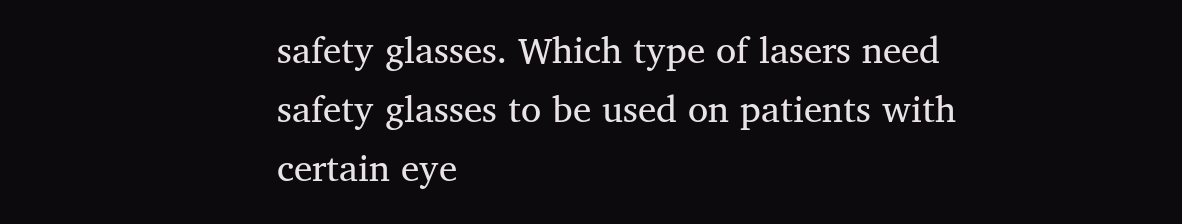safety glasses. Which type of lasers need safety glasses to be used on patients with certain eye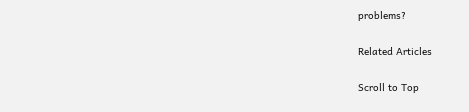problems?

Related Articles

Scroll to Top